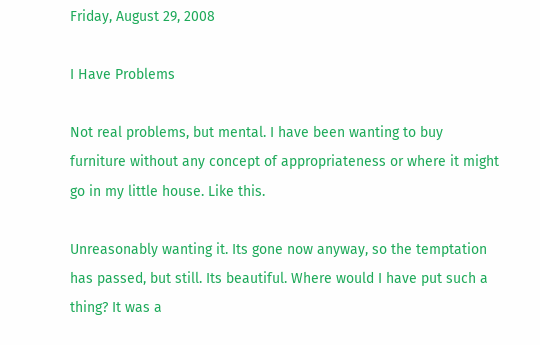Friday, August 29, 2008

I Have Problems

Not real problems, but mental. I have been wanting to buy furniture without any concept of appropriateness or where it might go in my little house. Like this.

Unreasonably wanting it. Its gone now anyway, so the temptation has passed, but still. Its beautiful. Where would I have put such a thing? It was a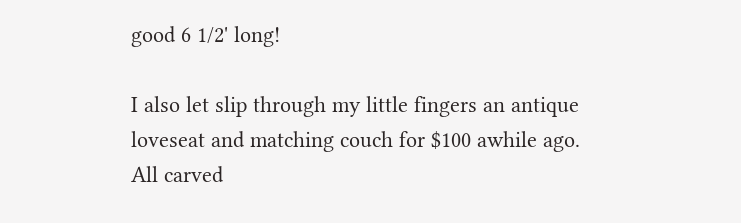good 6 1/2' long!

I also let slip through my little fingers an antique loveseat and matching couch for $100 awhile ago. All carved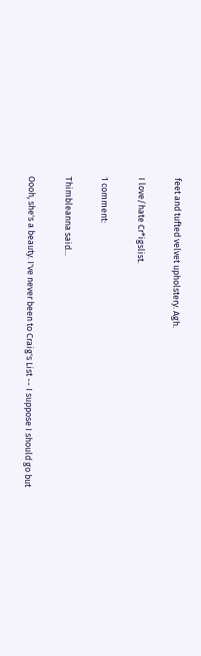feet and tufted velvet upholstery. Agh.

I love/hate Cr*igslist.

1 comment:

Thimbleanna said...

Oooh, she's a beauty. I've never been to Craig's List -- I suppose I should go but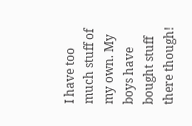I have too much stuff of my own. My boys have bought stuff there though!